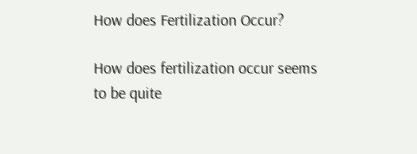How does Fertilization Occur?

How does fertilization occur seems to be quite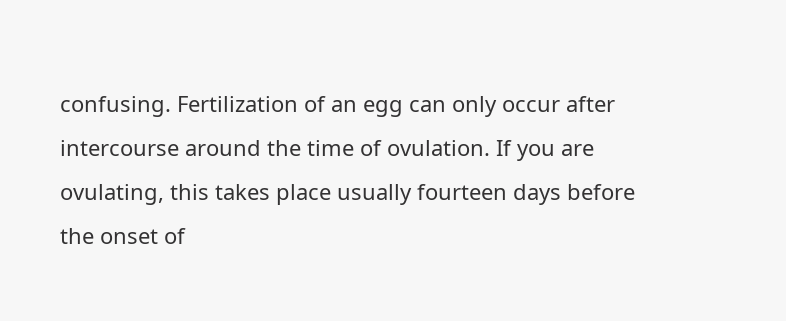confusing. Fertilization of an egg can only occur after intercourse around the time of ovulation. If you are ovulating, this takes place usually fourteen days before the onset of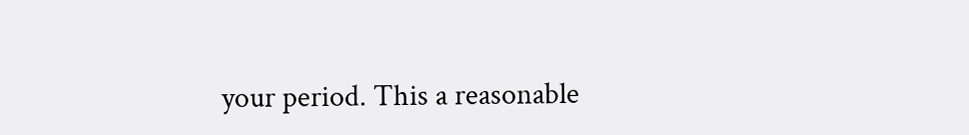your period. This a reasonable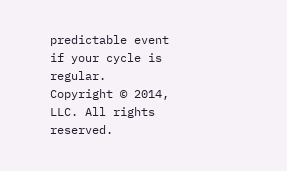predictable event if your cycle is regular.
Copyright © 2014, LLC. All rights reserved.